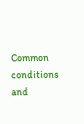Common conditions and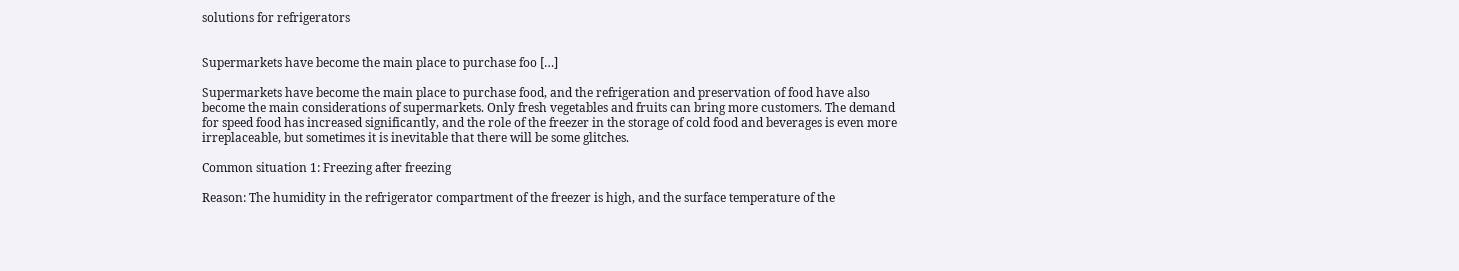solutions for refrigerators


Supermarkets have become the main place to purchase foo […]

Supermarkets have become the main place to purchase food, and the refrigeration and preservation of food have also become the main considerations of supermarkets. Only fresh vegetables and fruits can bring more customers. The demand for speed food has increased significantly, and the role of the freezer in the storage of cold food and beverages is even more irreplaceable, but sometimes it is inevitable that there will be some glitches.

Common situation 1: Freezing after freezing

Reason: The humidity in the refrigerator compartment of the freezer is high, and the surface temperature of the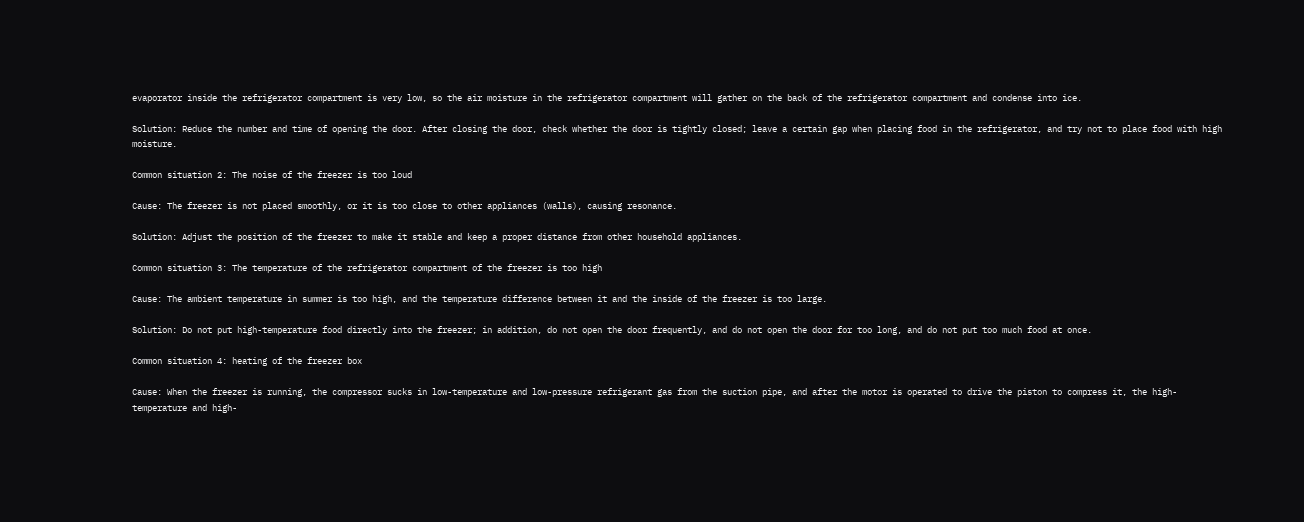evaporator inside the refrigerator compartment is very low, so the air moisture in the refrigerator compartment will gather on the back of the refrigerator compartment and condense into ice.

Solution: Reduce the number and time of opening the door. After closing the door, check whether the door is tightly closed; leave a certain gap when placing food in the refrigerator, and try not to place food with high moisture.

Common situation 2: The noise of the freezer is too loud

Cause: The freezer is not placed smoothly, or it is too close to other appliances (walls), causing resonance.

Solution: Adjust the position of the freezer to make it stable and keep a proper distance from other household appliances.

Common situation 3: The temperature of the refrigerator compartment of the freezer is too high

Cause: The ambient temperature in summer is too high, and the temperature difference between it and the inside of the freezer is too large.

Solution: Do not put high-temperature food directly into the freezer; in addition, do not open the door frequently, and do not open the door for too long, and do not put too much food at once.

Common situation 4: heating of the freezer box

Cause: When the freezer is running, the compressor sucks in low-temperature and low-pressure refrigerant gas from the suction pipe, and after the motor is operated to drive the piston to compress it, the high-temperature and high-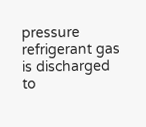pressure refrigerant gas is discharged to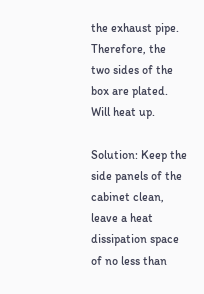the exhaust pipe. Therefore, the two sides of the box are plated. Will heat up.

Solution: Keep the side panels of the cabinet clean, leave a heat dissipation space of no less than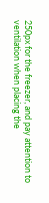250px for the freezer, and pay attention to ventilation when placing the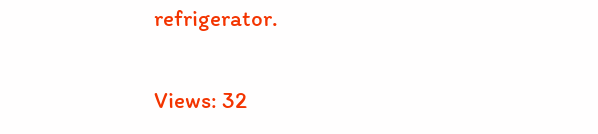refrigerator.

Views: 32